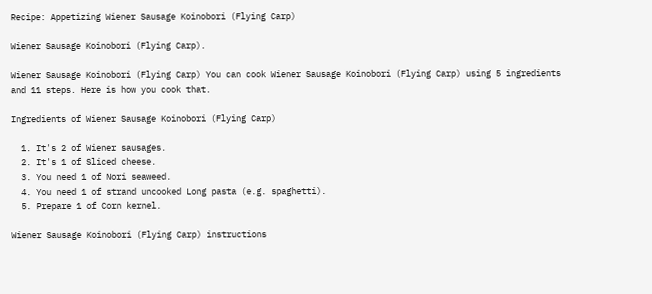Recipe: Appetizing Wiener Sausage Koinobori (Flying Carp)

Wiener Sausage Koinobori (Flying Carp).

Wiener Sausage Koinobori (Flying Carp) You can cook Wiener Sausage Koinobori (Flying Carp) using 5 ingredients and 11 steps. Here is how you cook that.

Ingredients of Wiener Sausage Koinobori (Flying Carp)

  1. It's 2 of Wiener sausages.
  2. It's 1 of Sliced cheese.
  3. You need 1 of Nori seaweed.
  4. You need 1 of strand uncooked Long pasta (e.g. spaghetti).
  5. Prepare 1 of Corn kernel.

Wiener Sausage Koinobori (Flying Carp) instructions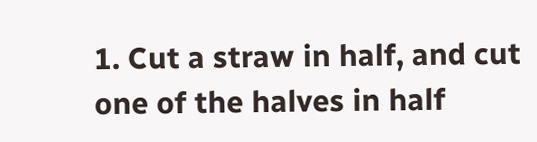1. Cut a straw in half, and cut one of the halves in half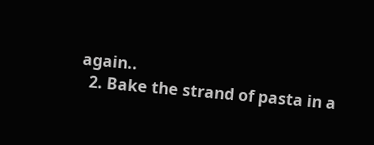again..
  2. Bake the strand of pasta in a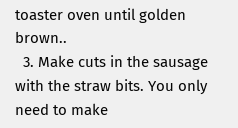toaster oven until golden brown..
  3. Make cuts in the sausage with the straw bits. You only need to make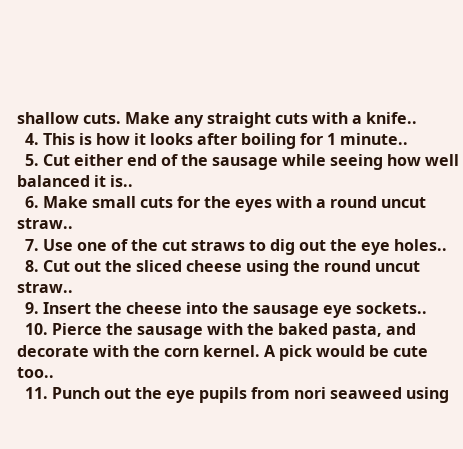shallow cuts. Make any straight cuts with a knife..
  4. This is how it looks after boiling for 1 minute..
  5. Cut either end of the sausage while seeing how well balanced it is..
  6. Make small cuts for the eyes with a round uncut straw..
  7. Use one of the cut straws to dig out the eye holes..
  8. Cut out the sliced cheese using the round uncut straw..
  9. Insert the cheese into the sausage eye sockets..
  10. Pierce the sausage with the baked pasta, and decorate with the corn kernel. A pick would be cute too..
  11. Punch out the eye pupils from nori seaweed using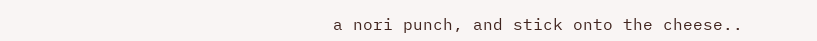a nori punch, and stick onto the cheese..